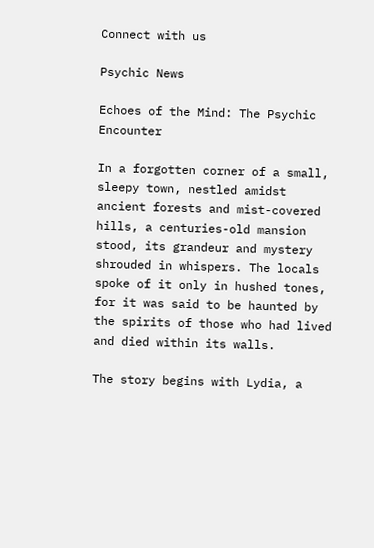Connect with us

Psychic News

Echoes of the Mind: The Psychic Encounter

In a forgotten corner of a small, sleepy town, nestled amidst ancient forests and mist-covered hills, a centuries-old mansion stood, its grandeur and mystery shrouded in whispers. The locals spoke of it only in hushed tones, for it was said to be haunted by the spirits of those who had lived and died within its walls.

The story begins with Lydia, a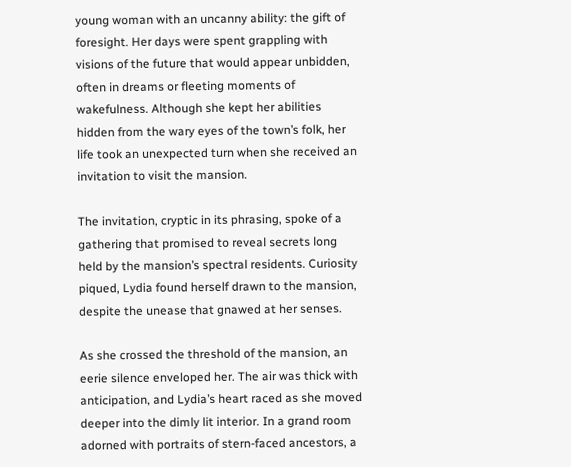young woman with an uncanny ability: the gift of foresight. Her days were spent grappling with visions of the future that would appear unbidden, often in dreams or fleeting moments of wakefulness. Although she kept her abilities hidden from the wary eyes of the town’s folk, her life took an unexpected turn when she received an invitation to visit the mansion.

The invitation, cryptic in its phrasing, spoke of a gathering that promised to reveal secrets long held by the mansion’s spectral residents. Curiosity piqued, Lydia found herself drawn to the mansion, despite the unease that gnawed at her senses.

As she crossed the threshold of the mansion, an eerie silence enveloped her. The air was thick with anticipation, and Lydia’s heart raced as she moved deeper into the dimly lit interior. In a grand room adorned with portraits of stern-faced ancestors, a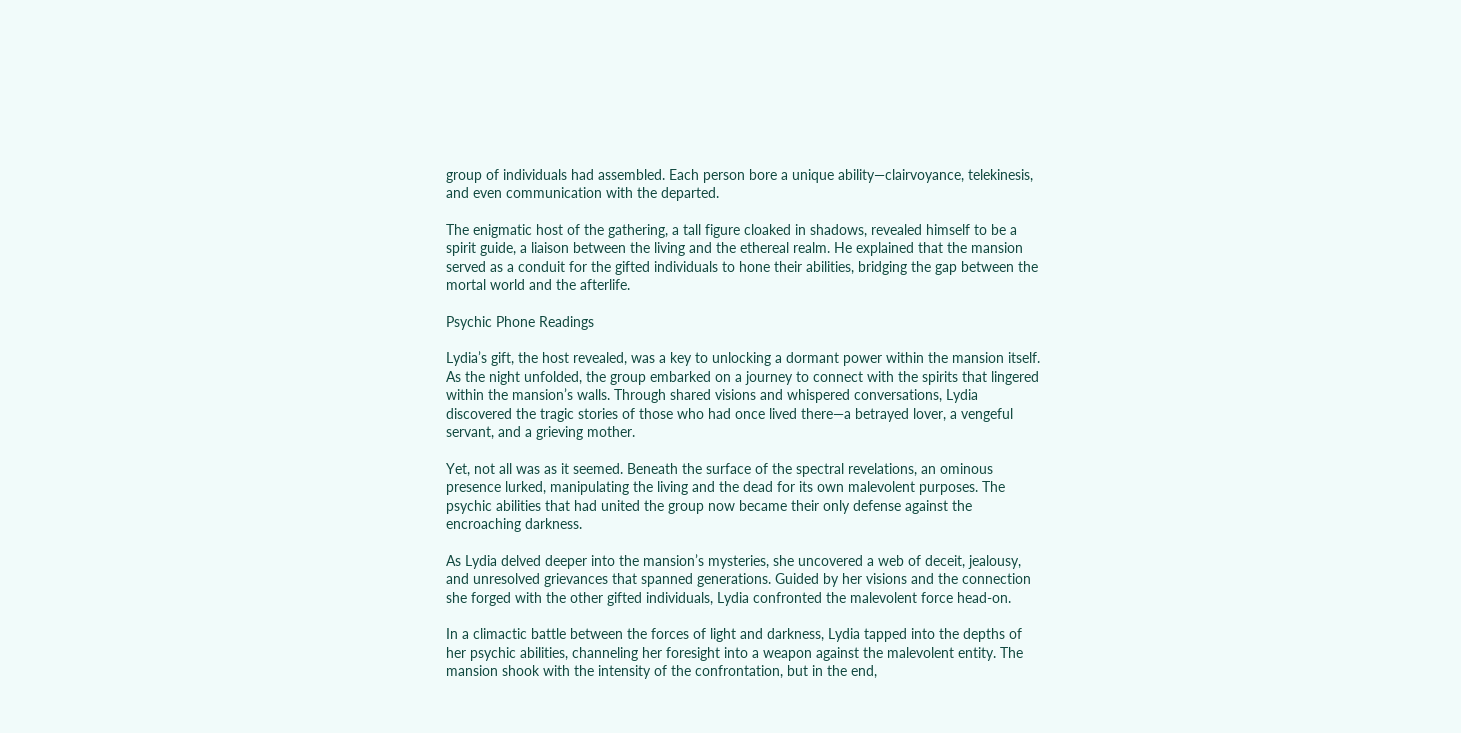group of individuals had assembled. Each person bore a unique ability—clairvoyance, telekinesis, and even communication with the departed.

The enigmatic host of the gathering, a tall figure cloaked in shadows, revealed himself to be a spirit guide, a liaison between the living and the ethereal realm. He explained that the mansion served as a conduit for the gifted individuals to hone their abilities, bridging the gap between the mortal world and the afterlife.

Psychic Phone Readings

Lydia’s gift, the host revealed, was a key to unlocking a dormant power within the mansion itself. As the night unfolded, the group embarked on a journey to connect with the spirits that lingered within the mansion’s walls. Through shared visions and whispered conversations, Lydia discovered the tragic stories of those who had once lived there—a betrayed lover, a vengeful servant, and a grieving mother.

Yet, not all was as it seemed. Beneath the surface of the spectral revelations, an ominous presence lurked, manipulating the living and the dead for its own malevolent purposes. The psychic abilities that had united the group now became their only defense against the encroaching darkness.

As Lydia delved deeper into the mansion’s mysteries, she uncovered a web of deceit, jealousy, and unresolved grievances that spanned generations. Guided by her visions and the connection she forged with the other gifted individuals, Lydia confronted the malevolent force head-on.

In a climactic battle between the forces of light and darkness, Lydia tapped into the depths of her psychic abilities, channeling her foresight into a weapon against the malevolent entity. The mansion shook with the intensity of the confrontation, but in the end,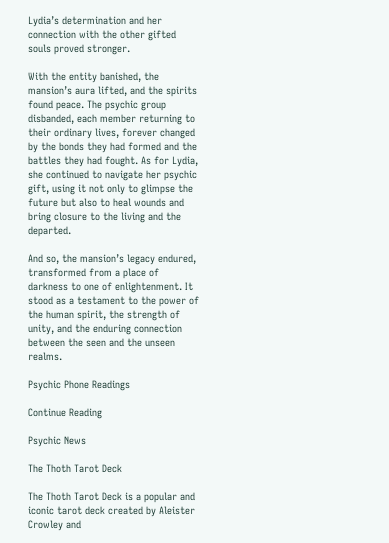Lydia’s determination and her connection with the other gifted souls proved stronger.

With the entity banished, the mansion’s aura lifted, and the spirits found peace. The psychic group disbanded, each member returning to their ordinary lives, forever changed by the bonds they had formed and the battles they had fought. As for Lydia, she continued to navigate her psychic gift, using it not only to glimpse the future but also to heal wounds and bring closure to the living and the departed.

And so, the mansion’s legacy endured, transformed from a place of darkness to one of enlightenment. It stood as a testament to the power of the human spirit, the strength of unity, and the enduring connection between the seen and the unseen realms.

Psychic Phone Readings

Continue Reading

Psychic News

The Thoth Tarot Deck

The Thoth Tarot Deck is a popular and iconic tarot deck created by Aleister Crowley and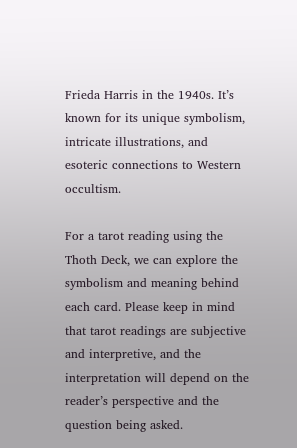Frieda Harris in the 1940s. It’s known for its unique symbolism, intricate illustrations, and esoteric connections to Western occultism.

For a tarot reading using the Thoth Deck, we can explore the symbolism and meaning behind each card. Please keep in mind that tarot readings are subjective and interpretive, and the interpretation will depend on the reader’s perspective and the question being asked.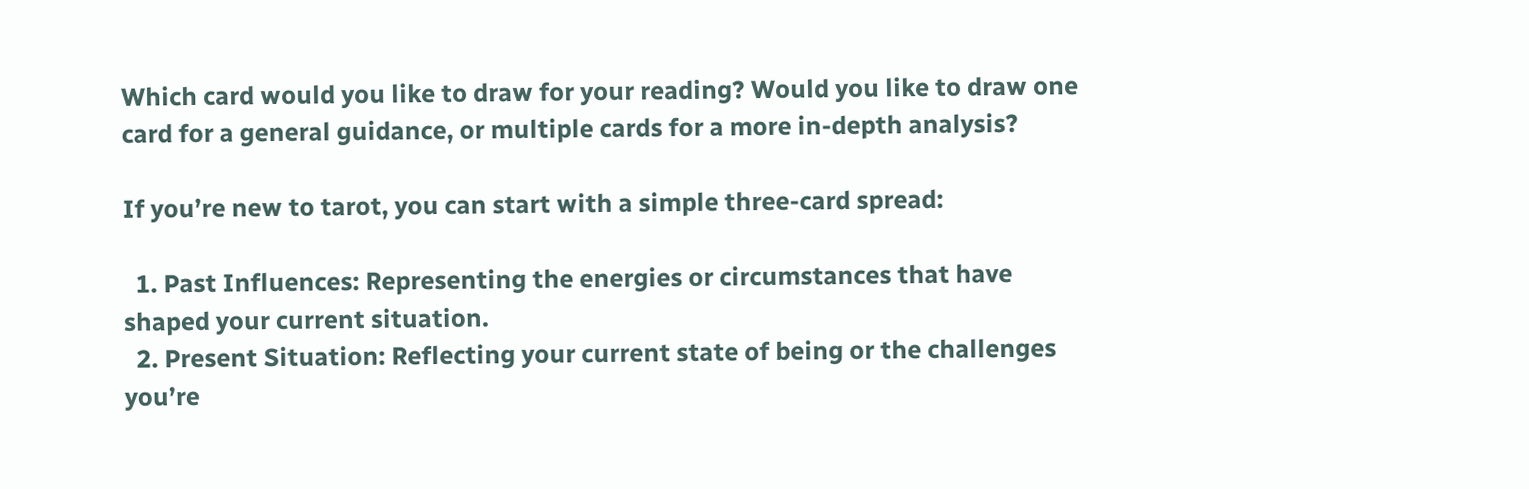Which card would you like to draw for your reading? Would you like to draw one card for a general guidance, or multiple cards for a more in-depth analysis?

If you’re new to tarot, you can start with a simple three-card spread:

  1. Past Influences: Representing the energies or circumstances that have shaped your current situation.
  2. Present Situation: Reflecting your current state of being or the challenges you’re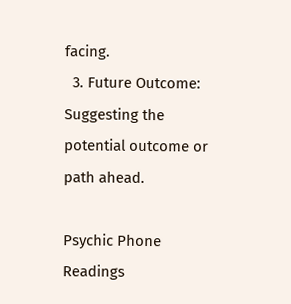facing.
  3. Future Outcome: Suggesting the potential outcome or path ahead.

Psychic Phone Readings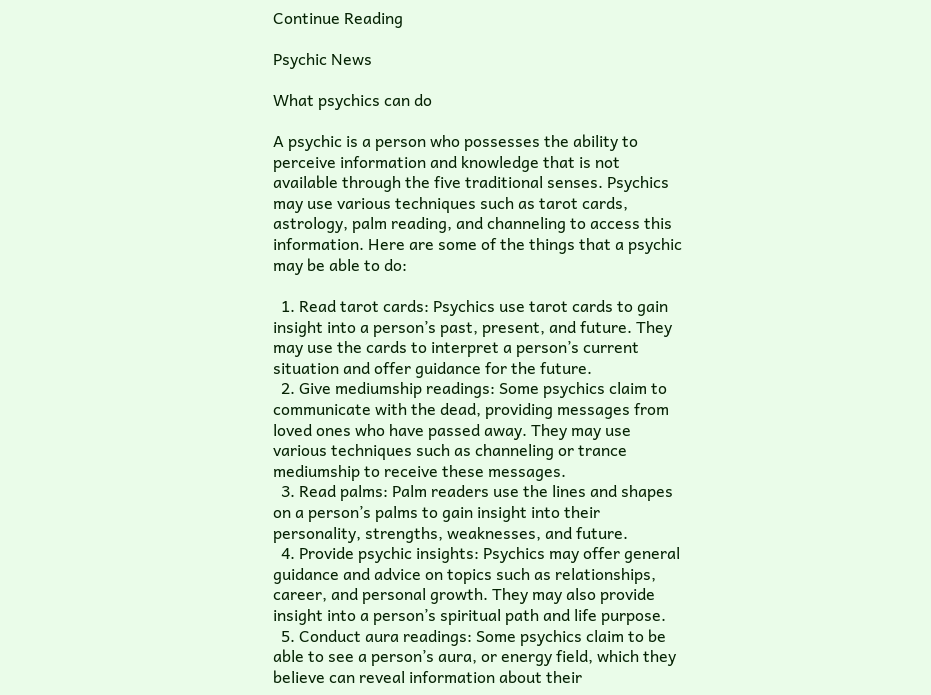Continue Reading

Psychic News

What psychics can do

A psychic is a person who possesses the ability to perceive information and knowledge that is not available through the five traditional senses. Psychics may use various techniques such as tarot cards, astrology, palm reading, and channeling to access this information. Here are some of the things that a psychic may be able to do:

  1. Read tarot cards: Psychics use tarot cards to gain insight into a person’s past, present, and future. They may use the cards to interpret a person’s current situation and offer guidance for the future.
  2. Give mediumship readings: Some psychics claim to communicate with the dead, providing messages from loved ones who have passed away. They may use various techniques such as channeling or trance mediumship to receive these messages.
  3. Read palms: Palm readers use the lines and shapes on a person’s palms to gain insight into their personality, strengths, weaknesses, and future.
  4. Provide psychic insights: Psychics may offer general guidance and advice on topics such as relationships, career, and personal growth. They may also provide insight into a person’s spiritual path and life purpose.
  5. Conduct aura readings: Some psychics claim to be able to see a person’s aura, or energy field, which they believe can reveal information about their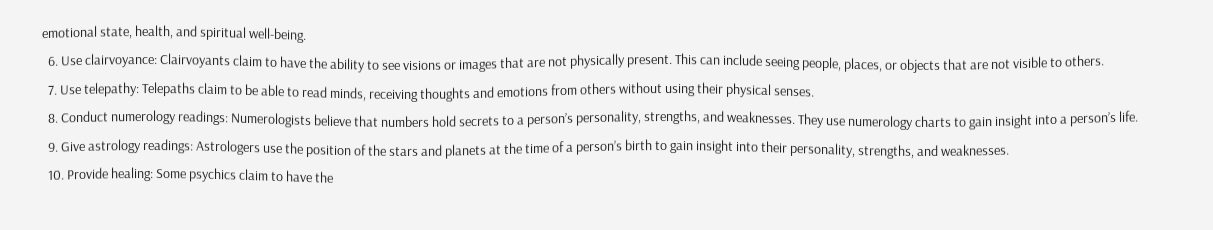emotional state, health, and spiritual well-being.
  6. Use clairvoyance: Clairvoyants claim to have the ability to see visions or images that are not physically present. This can include seeing people, places, or objects that are not visible to others.
  7. Use telepathy: Telepaths claim to be able to read minds, receiving thoughts and emotions from others without using their physical senses.
  8. Conduct numerology readings: Numerologists believe that numbers hold secrets to a person’s personality, strengths, and weaknesses. They use numerology charts to gain insight into a person’s life.
  9. Give astrology readings: Astrologers use the position of the stars and planets at the time of a person’s birth to gain insight into their personality, strengths, and weaknesses.
  10. Provide healing: Some psychics claim to have the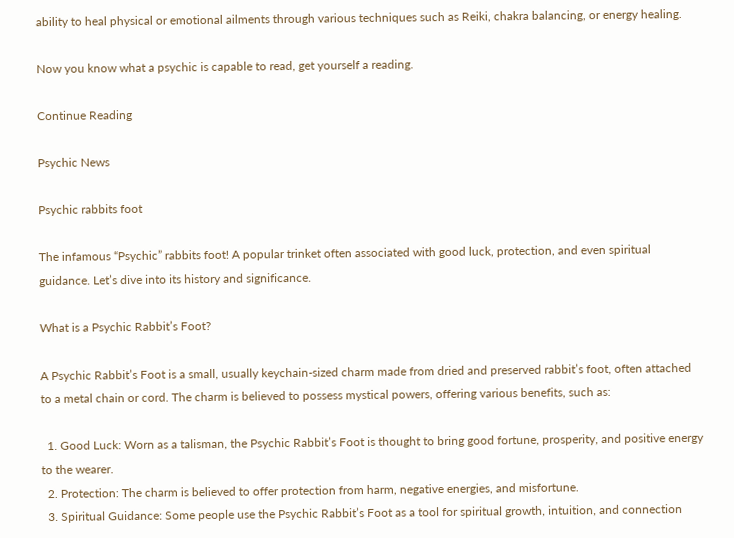ability to heal physical or emotional ailments through various techniques such as Reiki, chakra balancing, or energy healing.

Now you know what a psychic is capable to read, get yourself a reading.

Continue Reading

Psychic News

Psychic rabbits foot

The infamous “Psychic” rabbits foot! A popular trinket often associated with good luck, protection, and even spiritual guidance. Let’s dive into its history and significance.

What is a Psychic Rabbit’s Foot?

A Psychic Rabbit’s Foot is a small, usually keychain-sized charm made from dried and preserved rabbit’s foot, often attached to a metal chain or cord. The charm is believed to possess mystical powers, offering various benefits, such as:

  1. Good Luck: Worn as a talisman, the Psychic Rabbit’s Foot is thought to bring good fortune, prosperity, and positive energy to the wearer.
  2. Protection: The charm is believed to offer protection from harm, negative energies, and misfortune.
  3. Spiritual Guidance: Some people use the Psychic Rabbit’s Foot as a tool for spiritual growth, intuition, and connection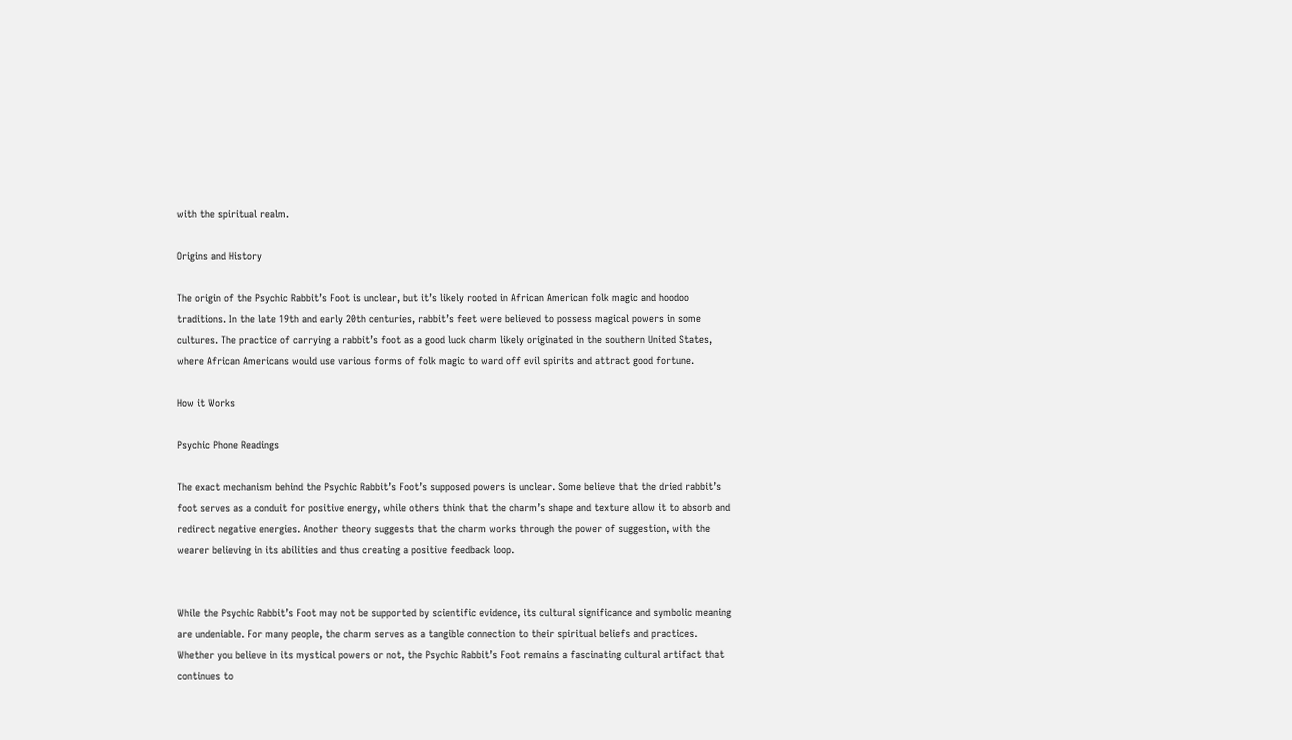with the spiritual realm.

Origins and History

The origin of the Psychic Rabbit’s Foot is unclear, but it’s likely rooted in African American folk magic and hoodoo traditions. In the late 19th and early 20th centuries, rabbit’s feet were believed to possess magical powers in some cultures. The practice of carrying a rabbit’s foot as a good luck charm likely originated in the southern United States, where African Americans would use various forms of folk magic to ward off evil spirits and attract good fortune.

How it Works

Psychic Phone Readings

The exact mechanism behind the Psychic Rabbit’s Foot’s supposed powers is unclear. Some believe that the dried rabbit’s foot serves as a conduit for positive energy, while others think that the charm’s shape and texture allow it to absorb and redirect negative energies. Another theory suggests that the charm works through the power of suggestion, with the wearer believing in its abilities and thus creating a positive feedback loop.


While the Psychic Rabbit’s Foot may not be supported by scientific evidence, its cultural significance and symbolic meaning are undeniable. For many people, the charm serves as a tangible connection to their spiritual beliefs and practices. Whether you believe in its mystical powers or not, the Psychic Rabbit’s Foot remains a fascinating cultural artifact that continues to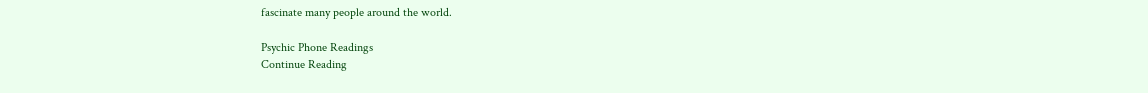fascinate many people around the world.

Psychic Phone Readings
Continue Reading